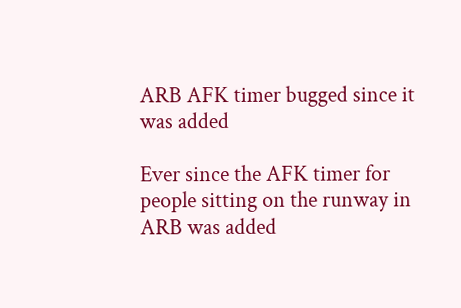ARB AFK timer bugged since it was added

Ever since the AFK timer for people sitting on the runway in ARB was added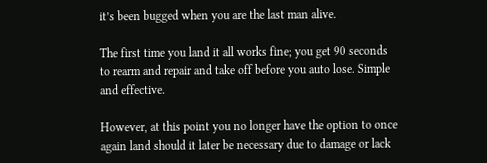it’s been bugged when you are the last man alive.

The first time you land it all works fine; you get 90 seconds to rearm and repair and take off before you auto lose. Simple and effective.

However, at this point you no longer have the option to once again land should it later be necessary due to damage or lack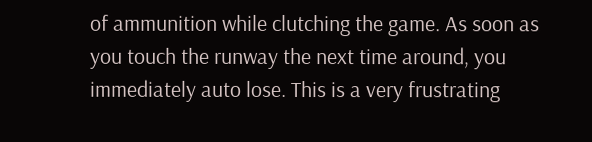of ammunition while clutching the game. As soon as you touch the runway the next time around, you immediately auto lose. This is a very frustrating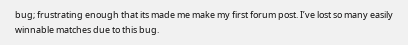bug; frustrating enough that its made me make my first forum post. I’ve lost so many easily winnable matches due to this bug.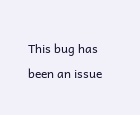This bug has been an issue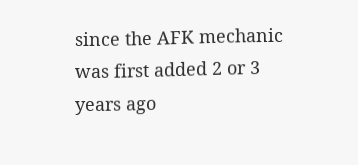since the AFK mechanic was first added 2 or 3 years ago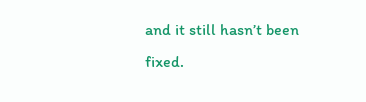and it still hasn’t been fixed.